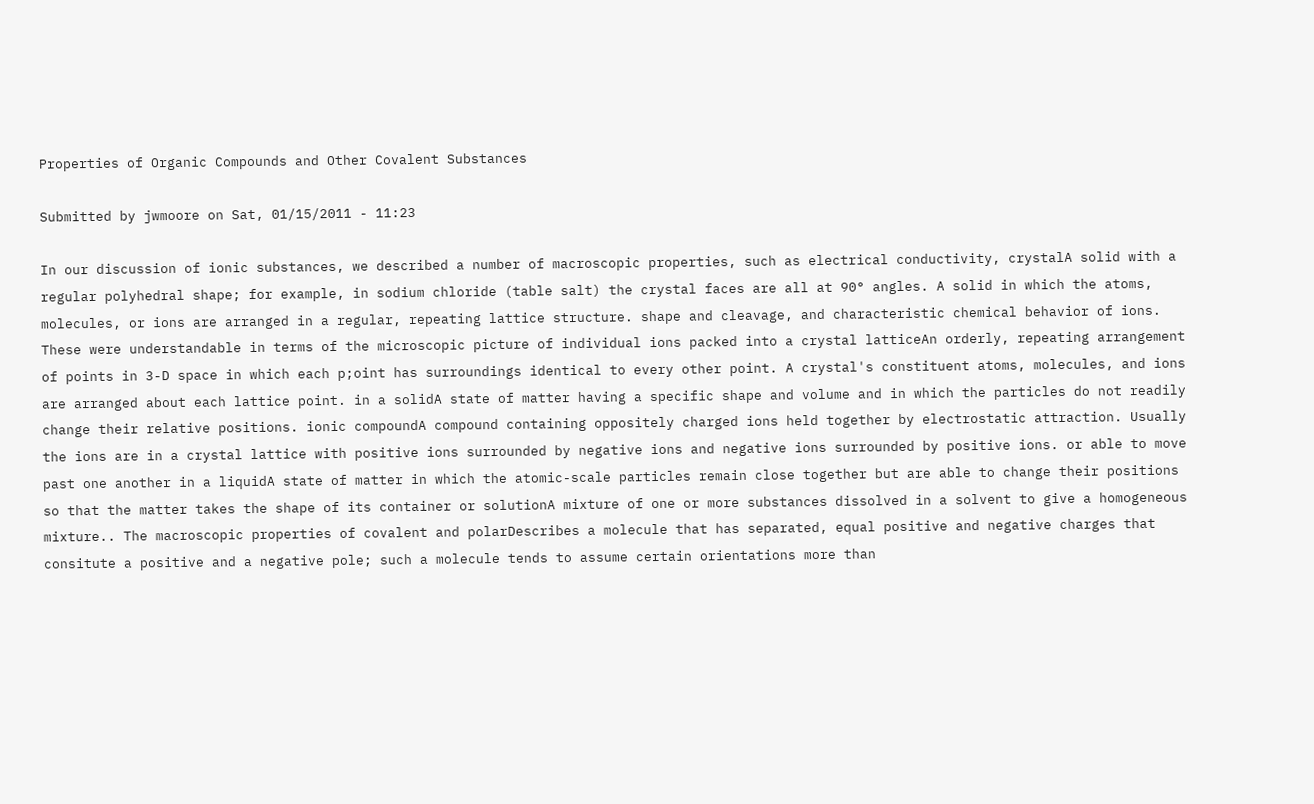Properties of Organic Compounds and Other Covalent Substances

Submitted by jwmoore on Sat, 01/15/2011 - 11:23

In our discussion of ionic substances, we described a number of macroscopic properties, such as electrical conductivity, crystalA solid with a regular polyhedral shape; for example, in sodium chloride (table salt) the crystal faces are all at 90° angles. A solid in which the atoms, molecules, or ions are arranged in a regular, repeating lattice structure. shape and cleavage, and characteristic chemical behavior of ions. These were understandable in terms of the microscopic picture of individual ions packed into a crystal latticeAn orderly, repeating arrangement of points in 3-D space in which each p;oint has surroundings identical to every other point. A crystal's constituent atoms, molecules, and ions are arranged about each lattice point. in a solidA state of matter having a specific shape and volume and in which the particles do not readily change their relative positions. ionic compoundA compound containing oppositely charged ions held together by electrostatic attraction. Usually the ions are in a crystal lattice with positive ions surrounded by negative ions and negative ions surrounded by positive ions. or able to move past one another in a liquidA state of matter in which the atomic-scale particles remain close together but are able to change their positions so that the matter takes the shape of its container or solutionA mixture of one or more substances dissolved in a solvent to give a homogeneous mixture.. The macroscopic properties of covalent and polarDescribes a molecule that has separated, equal positive and negative charges that consitute a positive and a negative pole; such a molecule tends to assume certain orientations more than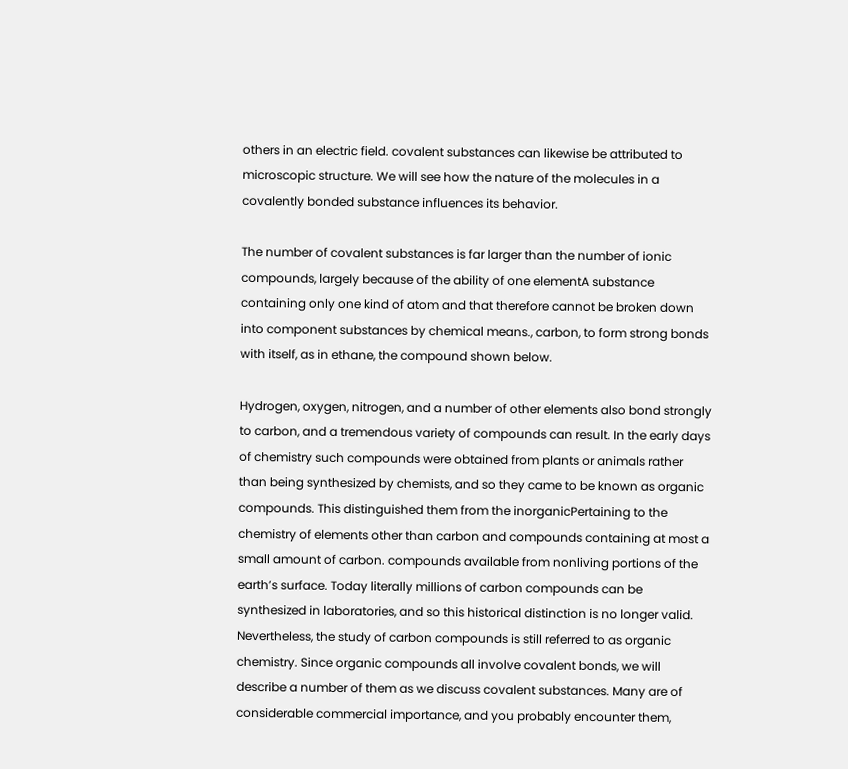others in an electric field. covalent substances can likewise be attributed to microscopic structure. We will see how the nature of the molecules in a covalently bonded substance influences its behavior.

The number of covalent substances is far larger than the number of ionic compounds, largely because of the ability of one elementA substance containing only one kind of atom and that therefore cannot be broken down into component substances by chemical means., carbon, to form strong bonds with itself, as in ethane, the compound shown below.

Hydrogen, oxygen, nitrogen, and a number of other elements also bond strongly to carbon, and a tremendous variety of compounds can result. In the early days of chemistry such compounds were obtained from plants or animals rather than being synthesized by chemists, and so they came to be known as organic compounds. This distinguished them from the inorganicPertaining to the chemistry of elements other than carbon and compounds containing at most a small amount of carbon. compounds available from nonliving portions of the earth’s surface. Today literally millions of carbon compounds can be synthesized in laboratories, and so this historical distinction is no longer valid. Nevertheless, the study of carbon compounds is still referred to as organic chemistry. Since organic compounds all involve covalent bonds, we will describe a number of them as we discuss covalent substances. Many are of considerable commercial importance, and you probably encounter them,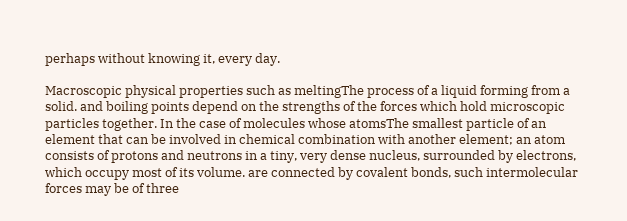perhaps without knowing it, every day.

Macroscopic physical properties such as meltingThe process of a liquid forming from a solid. and boiling points depend on the strengths of the forces which hold microscopic particles together. In the case of molecules whose atomsThe smallest particle of an element that can be involved in chemical combination with another element; an atom consists of protons and neutrons in a tiny, very dense nucleus, surrounded by electrons, which occupy most of its volume. are connected by covalent bonds, such intermolecular forces may be of three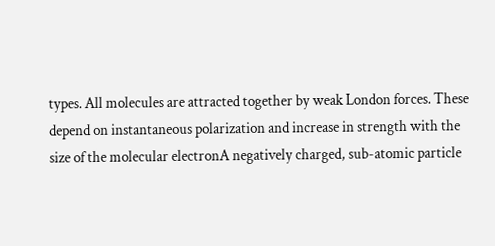types. All molecules are attracted together by weak London forces. These depend on instantaneous polarization and increase in strength with the size of the molecular electronA negatively charged, sub-atomic particle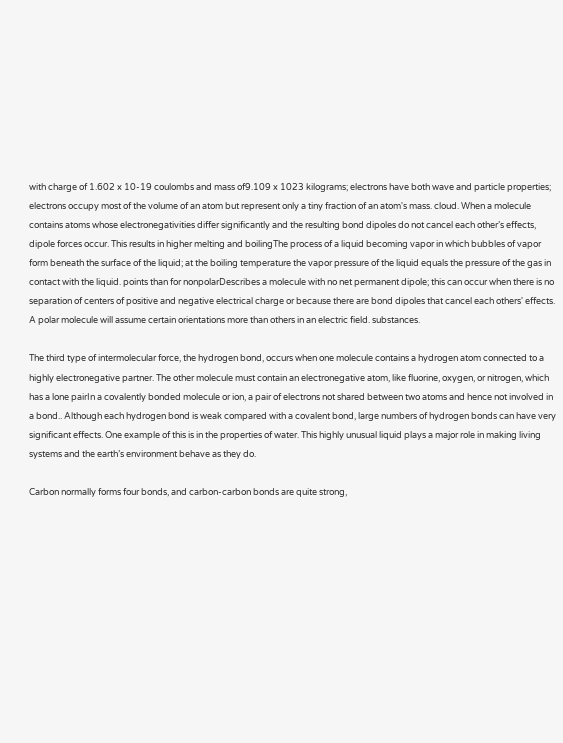with charge of 1.602 x 10-19 coulombs and mass of9.109 x 1023 kilograms; electrons have both wave and particle properties; electrons occupy most of the volume of an atom but represent only a tiny fraction of an atom's mass. cloud. When a molecule contains atoms whose electronegativities differ significantly and the resulting bond dipoles do not cancel each other’s effects, dipole forces occur. This results in higher melting and boilingThe process of a liquid becoming vapor in which bubbles of vapor form beneath the surface of the liquid; at the boiling temperature the vapor pressure of the liquid equals the pressure of the gas in contact with the liquid. points than for nonpolarDescribes a molecule with no net permanent dipole; this can occur when there is no separation of centers of positive and negative electrical charge or because there are bond dipoles that cancel each others' effects. A polar molecule will assume certain orientations more than others in an electric field. substances.

The third type of intermolecular force, the hydrogen bond, occurs when one molecule contains a hydrogen atom connected to a highly electronegative partner. The other molecule must contain an electronegative atom, like fluorine, oxygen, or nitrogen, which has a lone pairIn a covalently bonded molecule or ion, a pair of electrons not shared between two atoms and hence not involved in a bond.. Although each hydrogen bond is weak compared with a covalent bond, large numbers of hydrogen bonds can have very significant effects. One example of this is in the properties of water. This highly unusual liquid plays a major role in making living systems and the earth’s environment behave as they do.

Carbon normally forms four bonds, and carbon-carbon bonds are quite strong,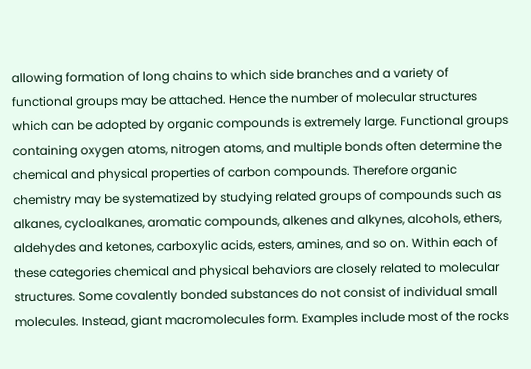allowing formation of long chains to which side branches and a variety of functional groups may be attached. Hence the number of molecular structures which can be adopted by organic compounds is extremely large. Functional groups containing oxygen atoms, nitrogen atoms, and multiple bonds often determine the chemical and physical properties of carbon compounds. Therefore organic chemistry may be systematized by studying related groups of compounds such as alkanes, cycloalkanes, aromatic compounds, alkenes and alkynes, alcohols, ethers, aldehydes and ketones, carboxylic acids, esters, amines, and so on. Within each of these categories chemical and physical behaviors are closely related to molecular structures. Some covalently bonded substances do not consist of individual small molecules. Instead, giant macromolecules form. Examples include most of the rocks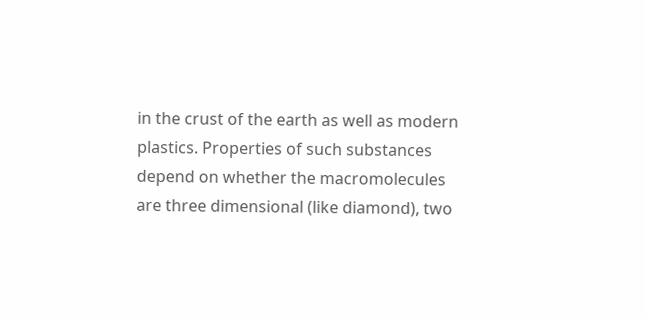in the crust of the earth as well as modern plastics. Properties of such substances depend on whether the macromolecules are three dimensional (like diamond), two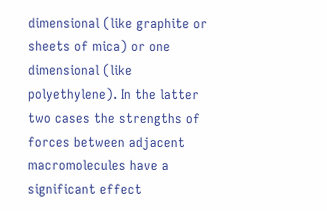dimensional (like graphite or sheets of mica) or one dimensional (like polyethylene). In the latter two cases the strengths of forces between adjacent macromolecules have a significant effect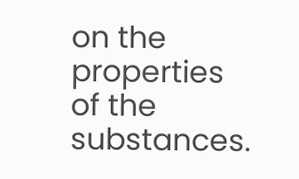on the properties of the substances.